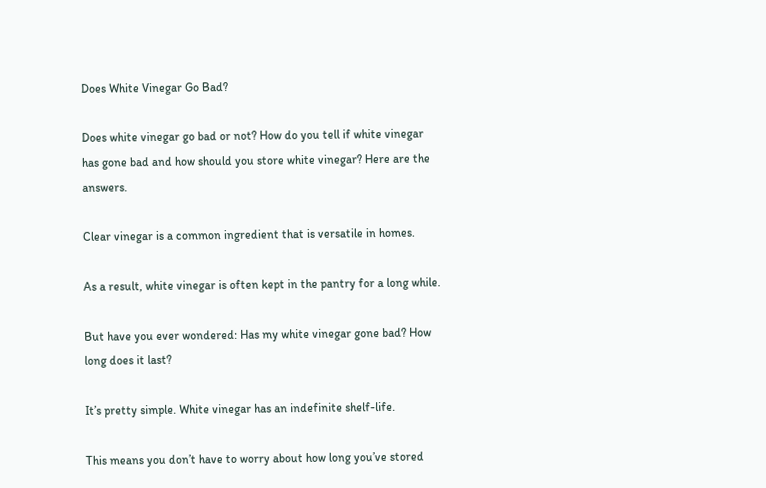Does White Vinegar Go Bad?

Does white vinegar go bad or not? How do you tell if white vinegar has gone bad and how should you store white vinegar? Here are the answers.

Clear vinegar is a common ingredient that is versatile in homes.

As a result, white vinegar is often kept in the pantry for a long while.

But have you ever wondered: Has my white vinegar gone bad? How long does it last?

It’s pretty simple. White vinegar has an indefinite shelf-life.

This means you don’t have to worry about how long you’ve stored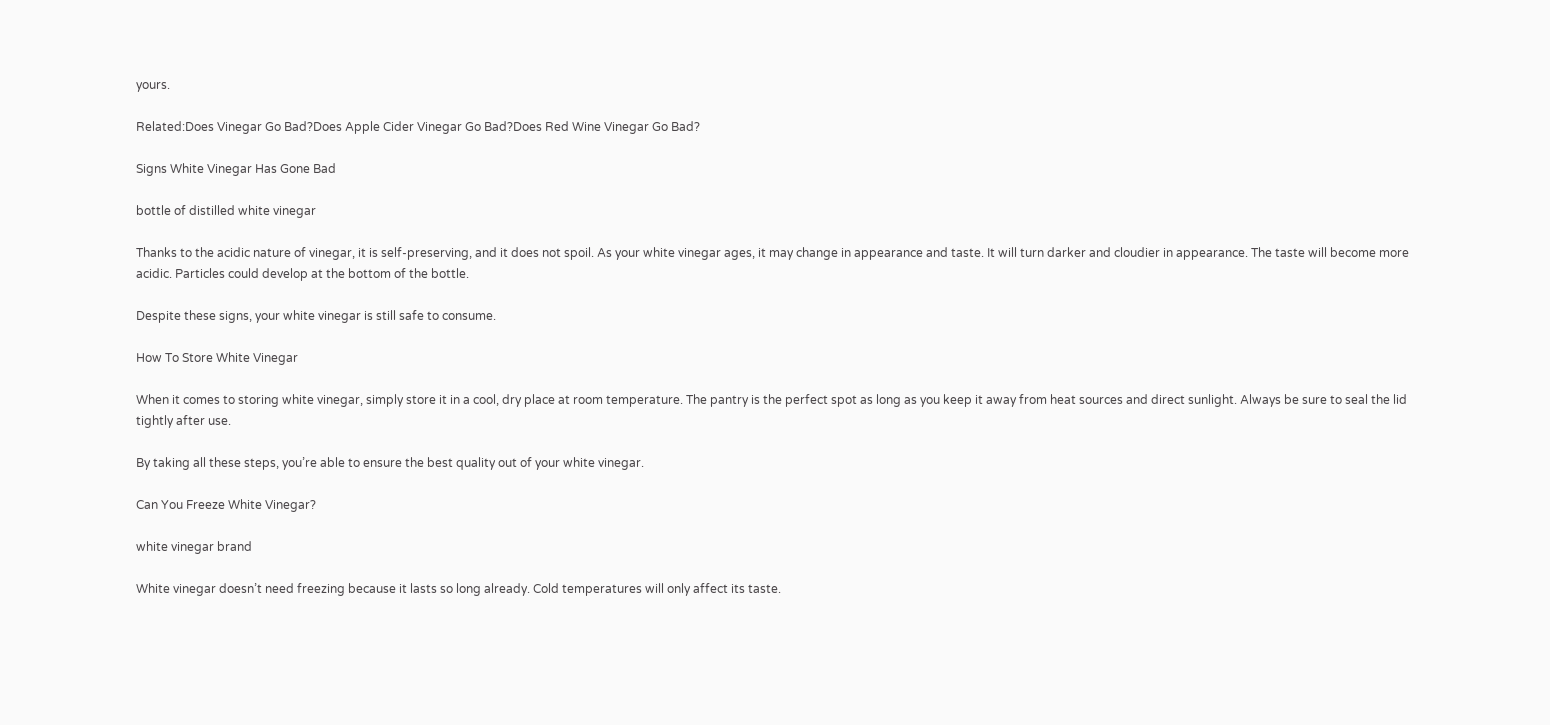yours.

Related:Does Vinegar Go Bad?Does Apple Cider Vinegar Go Bad?Does Red Wine Vinegar Go Bad?

Signs White Vinegar Has Gone Bad

bottle of distilled white vinegar

Thanks to the acidic nature of vinegar, it is self-preserving, and it does not spoil. As your white vinegar ages, it may change in appearance and taste. It will turn darker and cloudier in appearance. The taste will become more acidic. Particles could develop at the bottom of the bottle.

Despite these signs, your white vinegar is still safe to consume.

How To Store White Vinegar

When it comes to storing white vinegar, simply store it in a cool, dry place at room temperature. The pantry is the perfect spot as long as you keep it away from heat sources and direct sunlight. Always be sure to seal the lid tightly after use.

By taking all these steps, you’re able to ensure the best quality out of your white vinegar.

Can You Freeze White Vinegar?

white vinegar brand

White vinegar doesn’t need freezing because it lasts so long already. Cold temperatures will only affect its taste.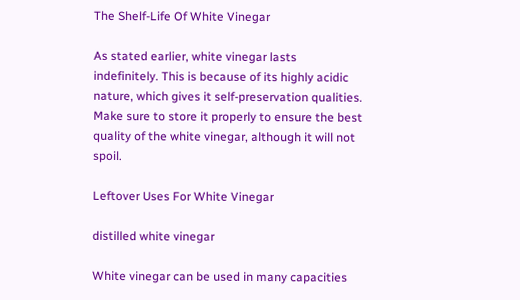The Shelf-Life Of White Vinegar

As stated earlier, white vinegar lasts indefinitely. This is because of its highly acidic nature, which gives it self-preservation qualities. Make sure to store it properly to ensure the best quality of the white vinegar, although it will not spoil.

Leftover Uses For White Vinegar

distilled white vinegar

White vinegar can be used in many capacities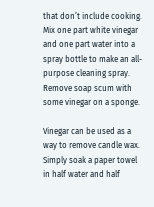that don’t include cooking. Mix one part white vinegar and one part water into a spray bottle to make an all-purpose cleaning spray. Remove soap scum with some vinegar on a sponge.

Vinegar can be used as a way to remove candle wax. Simply soak a paper towel in half water and half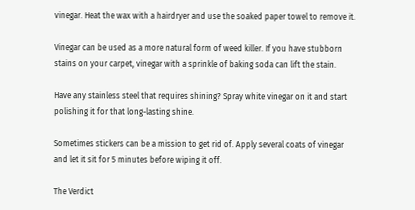vinegar. Heat the wax with a hairdryer and use the soaked paper towel to remove it.

Vinegar can be used as a more natural form of weed killer. If you have stubborn stains on your carpet, vinegar with a sprinkle of baking soda can lift the stain.

Have any stainless steel that requires shining? Spray white vinegar on it and start polishing it for that long-lasting shine.

Sometimes stickers can be a mission to get rid of. Apply several coats of vinegar and let it sit for 5 minutes before wiping it off.

The Verdict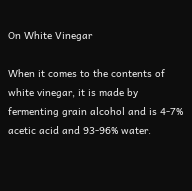On White Vinegar

When it comes to the contents of white vinegar, it is made by fermenting grain alcohol and is 4-7% acetic acid and 93-96% water.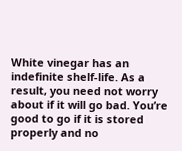White vinegar has an indefinite shelf-life. As a result, you need not worry about if it will go bad. You’re good to go if it is stored properly and no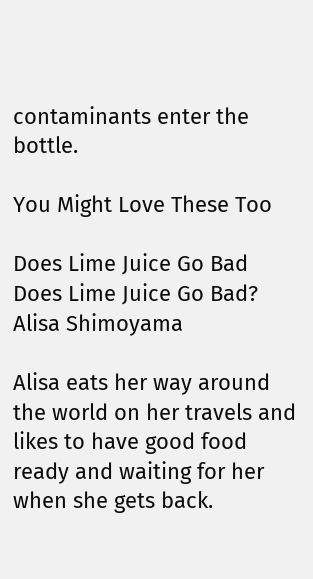contaminants enter the bottle.

You Might Love These Too

Does Lime Juice Go Bad
Does Lime Juice Go Bad?
Alisa Shimoyama

Alisa eats her way around the world on her travels and likes to have good food ready and waiting for her when she gets back.